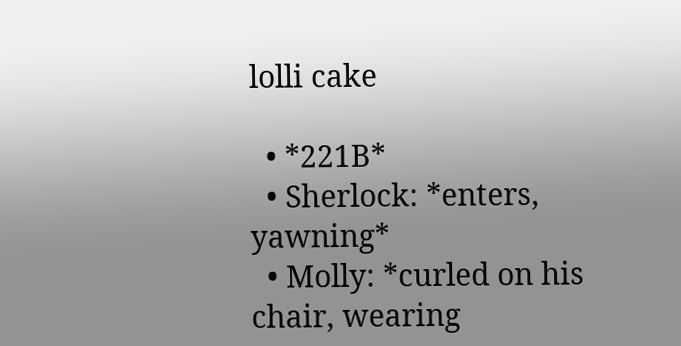lolli cake

  • *221B*
  • Sherlock: *enters, yawning*
  • Molly: *curled on his chair, wearing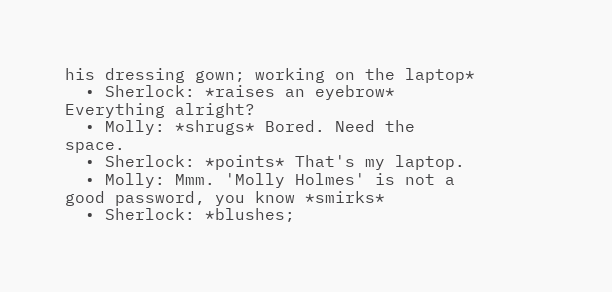his dressing gown; working on the laptop*
  • Sherlock: *raises an eyebrow* Everything alright?
  • Molly: *shrugs* Bored. Need the space.
  • Sherlock: *points* That's my laptop.
  • Molly: Mmm. 'Molly Holmes' is not a good password, you know *smirks*
  • Sherlock: *blushes;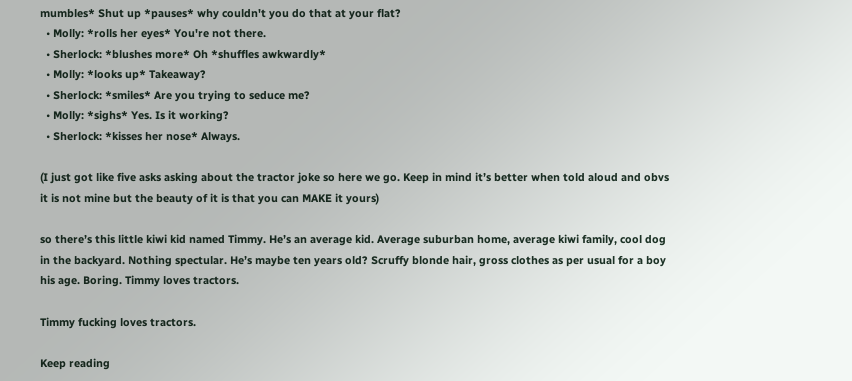mumbles* Shut up *pauses* why couldn't you do that at your flat?
  • Molly: *rolls her eyes* You're not there.
  • Sherlock: *blushes more* Oh *shuffles awkwardly*
  • Molly: *looks up* Takeaway?
  • Sherlock: *smiles* Are you trying to seduce me?
  • Molly: *sighs* Yes. Is it working?
  • Sherlock: *kisses her nose* Always.

(I just got like five asks asking about the tractor joke so here we go. Keep in mind it’s better when told aloud and obvs it is not mine but the beauty of it is that you can MAKE it yours)

so there’s this little kiwi kid named Timmy. He’s an average kid. Average suburban home, average kiwi family, cool dog in the backyard. Nothing spectular. He’s maybe ten years old? Scruffy blonde hair, gross clothes as per usual for a boy his age. Boring. Timmy loves tractors.

Timmy fucking loves tractors.

Keep reading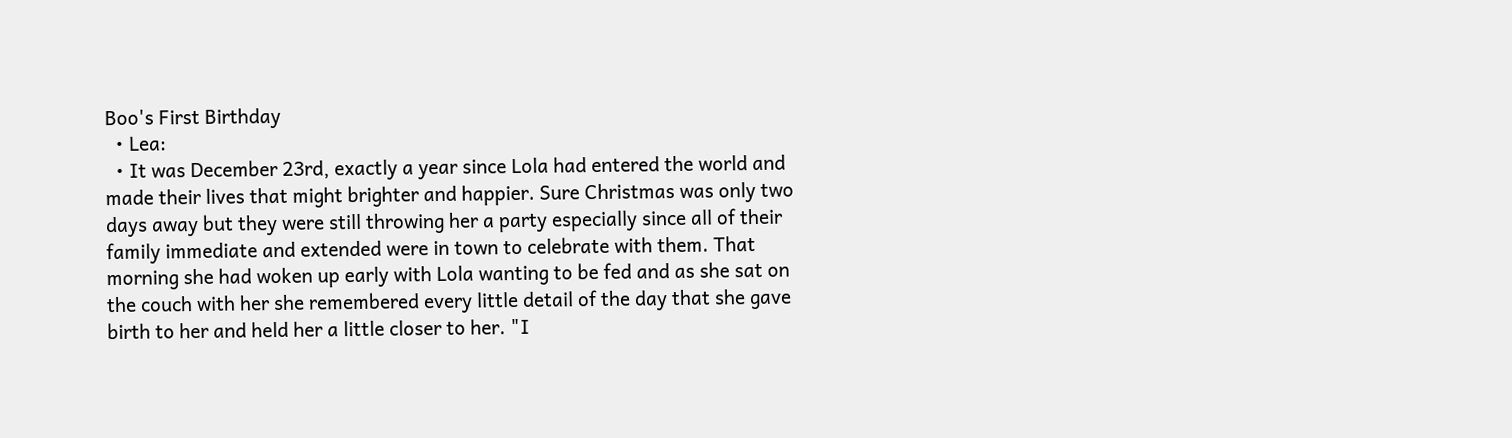Boo's First Birthday
  • Lea:
  • It was December 23rd, exactly a year since Lola had entered the world and made their lives that might brighter and happier. Sure Christmas was only two days away but they were still throwing her a party especially since all of their family immediate and extended were in town to celebrate with them. That morning she had woken up early with Lola wanting to be fed and as she sat on the couch with her she remembered every little detail of the day that she gave birth to her and held her a little closer to her. "I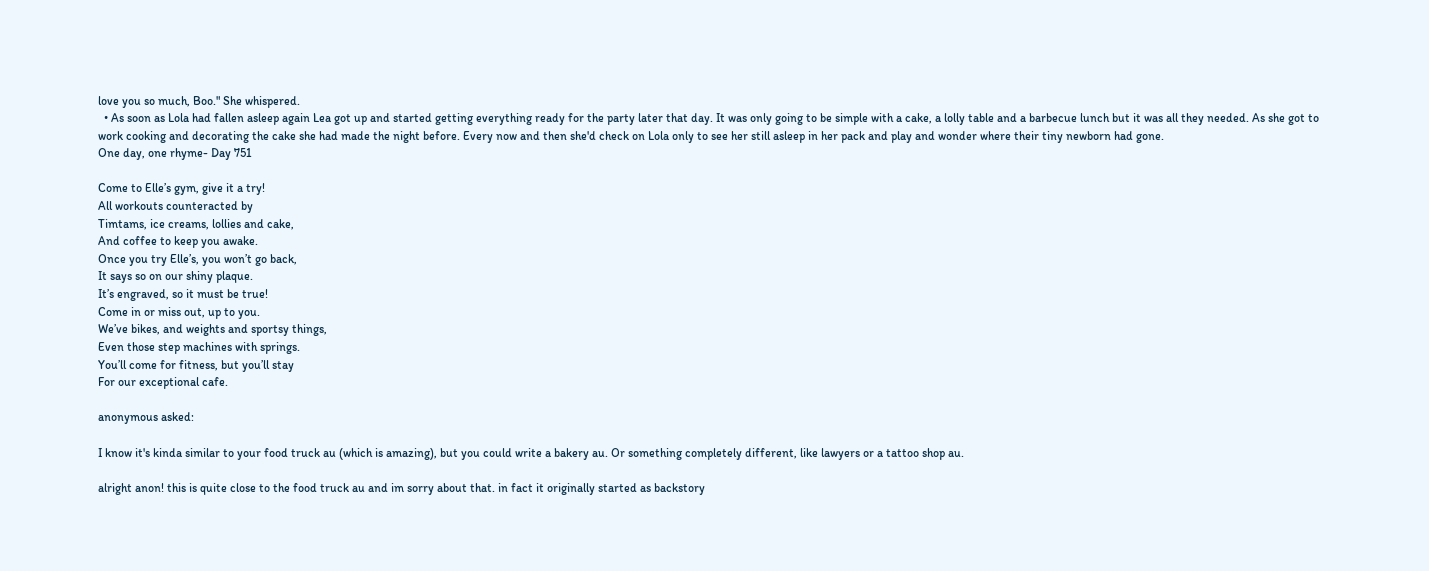love you so much, Boo." She whispered.
  • As soon as Lola had fallen asleep again Lea got up and started getting everything ready for the party later that day. It was only going to be simple with a cake, a lolly table and a barbecue lunch but it was all they needed. As she got to work cooking and decorating the cake she had made the night before. Every now and then she'd check on Lola only to see her still asleep in her pack and play and wonder where their tiny newborn had gone.
One day, one rhyme- Day 751

Come to Elle’s gym, give it a try!
All workouts counteracted by
Timtams, ice creams, lollies and cake,
And coffee to keep you awake.
Once you try Elle’s, you won’t go back,
It says so on our shiny plaque.
It’s engraved, so it must be true!
Come in or miss out, up to you.
We’ve bikes, and weights and sportsy things,
Even those step machines with springs.
You’ll come for fitness, but you’ll stay
For our exceptional cafe.

anonymous asked:

I know it's kinda similar to your food truck au (which is amazing), but you could write a bakery au. Or something completely different, like lawyers or a tattoo shop au.

alright anon! this is quite close to the food truck au and im sorry about that. in fact it originally started as backstory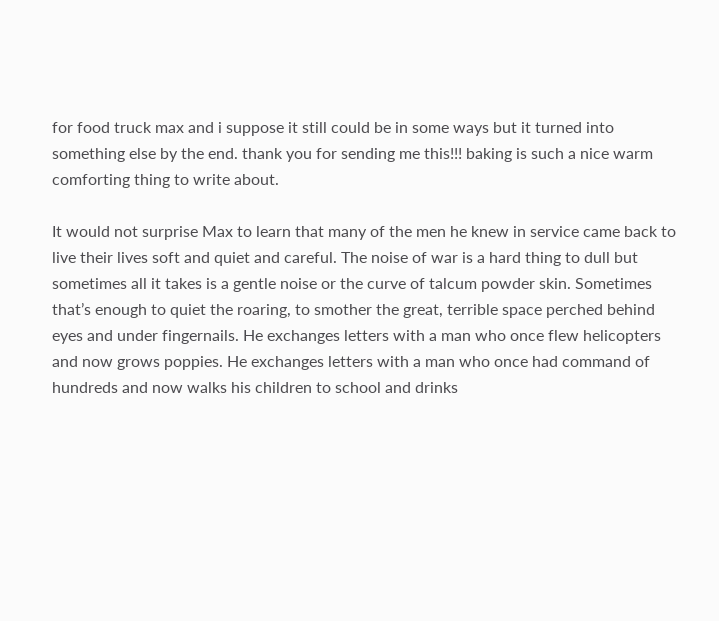for food truck max and i suppose it still could be in some ways but it turned into something else by the end. thank you for sending me this!!! baking is such a nice warm comforting thing to write about.

It would not surprise Max to learn that many of the men he knew in service came back to live their lives soft and quiet and careful. The noise of war is a hard thing to dull but sometimes all it takes is a gentle noise or the curve of talcum powder skin. Sometimes that’s enough to quiet the roaring, to smother the great, terrible space perched behind eyes and under fingernails. He exchanges letters with a man who once flew helicopters and now grows poppies. He exchanges letters with a man who once had command of hundreds and now walks his children to school and drinks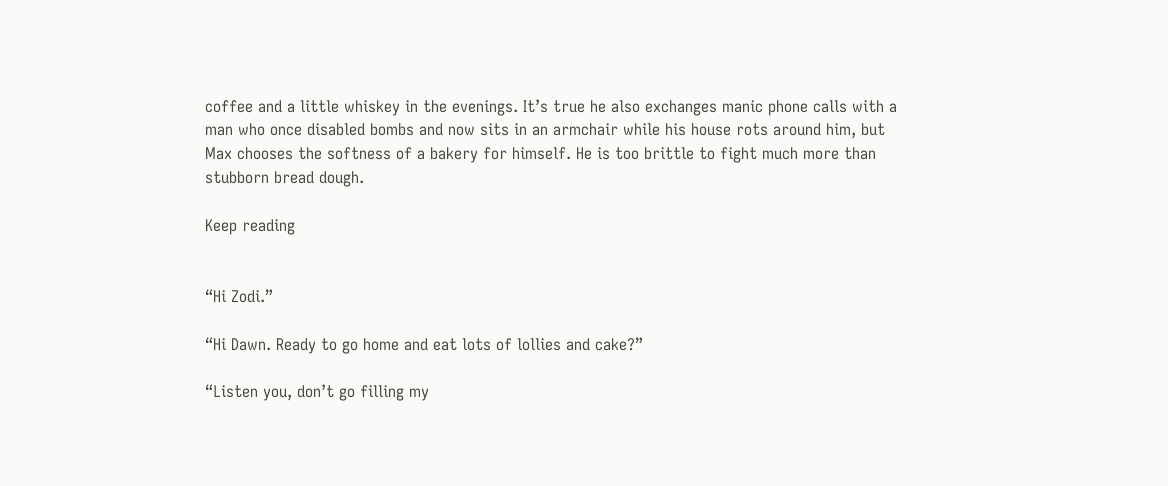coffee and a little whiskey in the evenings. It’s true he also exchanges manic phone calls with a man who once disabled bombs and now sits in an armchair while his house rots around him, but Max chooses the softness of a bakery for himself. He is too brittle to fight much more than stubborn bread dough.

Keep reading


“Hi Zodi.”

“Hi Dawn. Ready to go home and eat lots of lollies and cake?”

“Listen you, don’t go filling my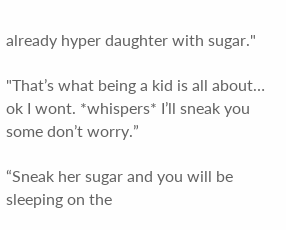already hyper daughter with sugar."

"That’s what being a kid is all about… ok I wont. *whispers* I’ll sneak you some don’t worry.”

“Sneak her sugar and you will be sleeping on the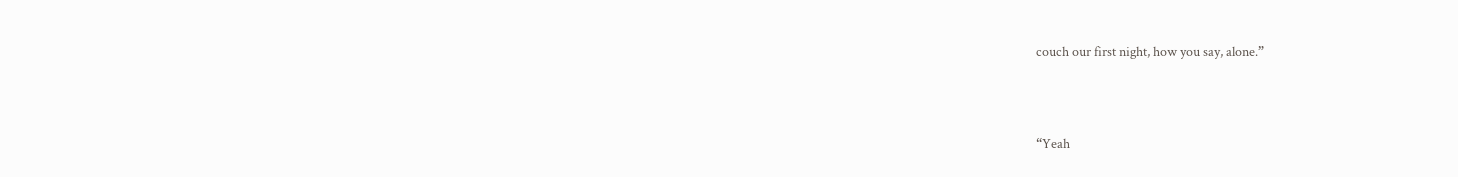couch our first night, how you say, alone.”



“Yeah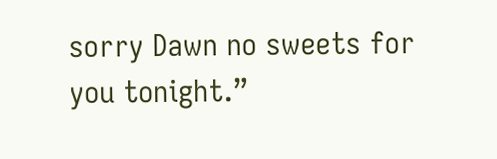sorry Dawn no sweets for you tonight.”